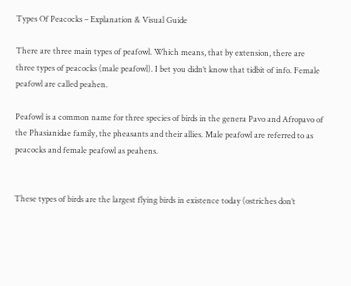Types Of Peacocks – Explanation & Visual Guide

There are three main types of peafowl. Which means, that by extension, there are three types of peacocks (male peafowl). I bet you didn’t know that tidbit of info. Female peafowl are called peahen.

Peafowl is a common name for three species of birds in the genera Pavo and Afropavo of the Phasianidae family, the pheasants and their allies. Male peafowl are referred to as peacocks and female peafowl as peahens.


These types of birds are the largest flying birds in existence today (ostriches don’t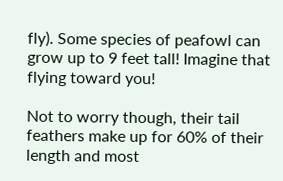fly). Some species of peafowl can grow up to 9 feet tall! Imagine that flying toward you!

Not to worry though, their tail feathers make up for 60% of their length and most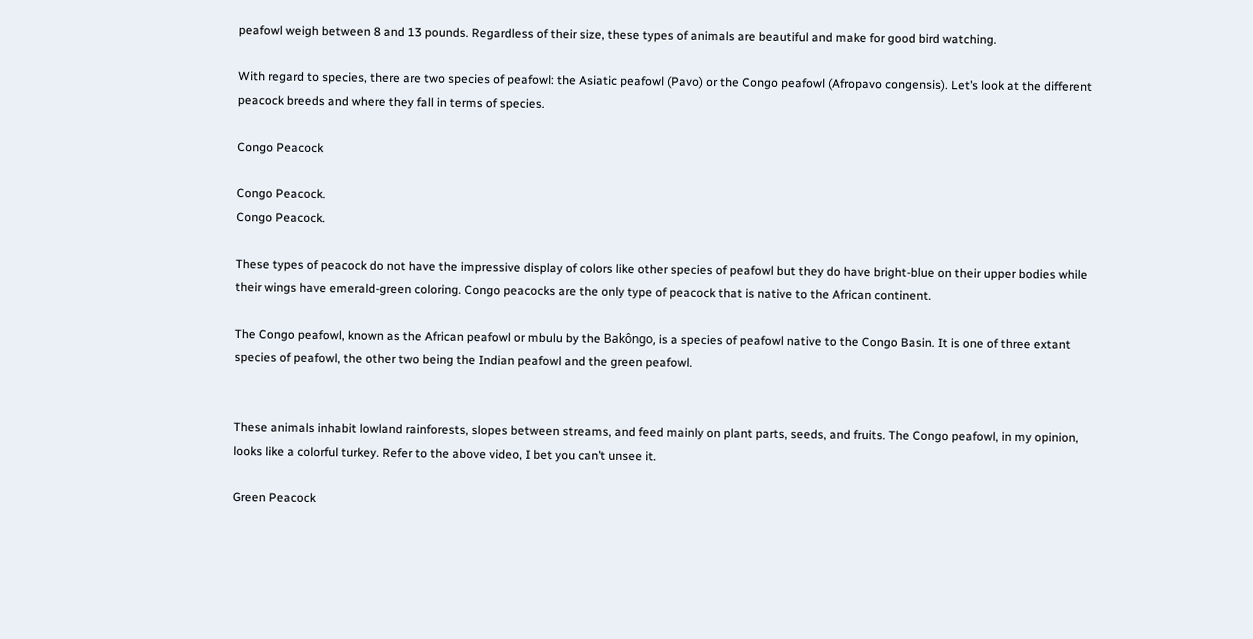peafowl weigh between 8 and 13 pounds. Regardless of their size, these types of animals are beautiful and make for good bird watching.

With regard to species, there are two species of peafowl: the Asiatic peafowl (Pavo) or the Congo peafowl (Afropavo congensis). Let’s look at the different peacock breeds and where they fall in terms of species.

Congo Peacock

Congo Peacock.
Congo Peacock.

These types of peacock do not have the impressive display of colors like other species of peafowl but they do have bright-blue on their upper bodies while their wings have emerald-green coloring. Congo peacocks are the only type of peacock that is native to the African continent.

The Congo peafowl, known as the African peafowl or mbulu by the Bakôngo, is a species of peafowl native to the Congo Basin. It is one of three extant species of peafowl, the other two being the Indian peafowl and the green peafowl.


These animals inhabit lowland rainforests, slopes between streams, and feed mainly on plant parts, seeds, and fruits. The Congo peafowl, in my opinion, looks like a colorful turkey. Refer to the above video, I bet you can’t unsee it.

Green Peacock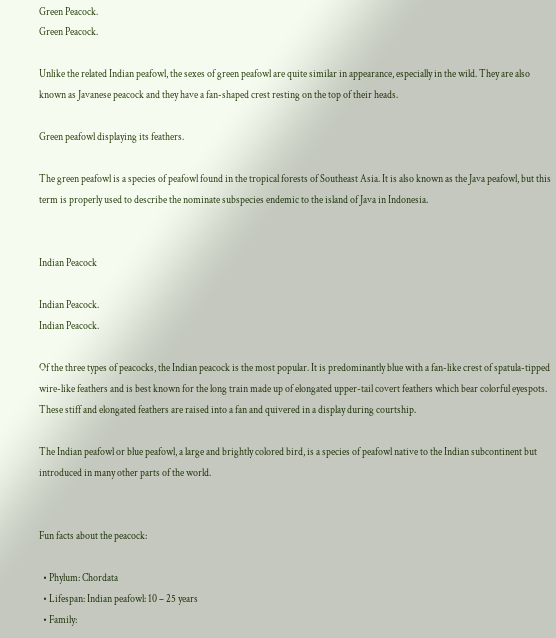Green Peacock.
Green Peacock.

Unlike the related Indian peafowl, the sexes of green peafowl are quite similar in appearance, especially in the wild. They are also known as Javanese peacock and they have a fan-shaped crest resting on the top of their heads.

Green peafowl displaying its feathers.

The green peafowl is a species of peafowl found in the tropical forests of Southeast Asia. It is also known as the Java peafowl, but this term is properly used to describe the nominate subspecies endemic to the island of Java in Indonesia.


Indian Peacock

Indian Peacock.
Indian Peacock.

Of the three types of peacocks, the Indian peacock is the most popular. It is predominantly blue with a fan-like crest of spatula-tipped wire-like feathers and is best known for the long train made up of elongated upper-tail covert feathers which bear colorful eyespots. These stiff and elongated feathers are raised into a fan and quivered in a display during courtship.

The Indian peafowl or blue peafowl, a large and brightly colored bird, is a species of peafowl native to the Indian subcontinent but introduced in many other parts of the world.


Fun facts about the peacock:

  • Phylum: Chordata
  • Lifespan: Indian peafowl: 10 – 25 years
  • Family: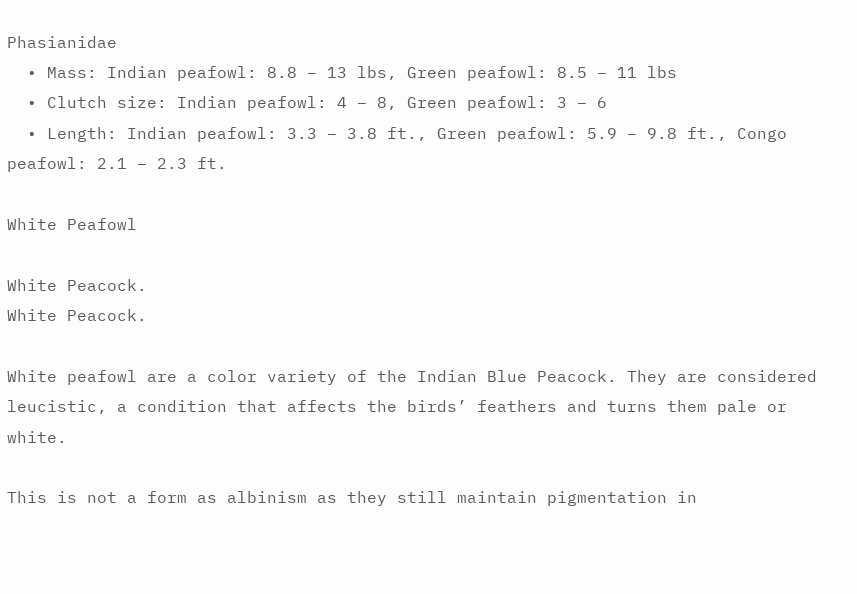Phasianidae
  • Mass: Indian peafowl: 8.8 – 13 lbs, Green peafowl: 8.5 – 11 lbs
  • Clutch size: Indian peafowl: 4 – 8, Green peafowl: 3 – 6
  • Length: Indian peafowl: 3.3 – 3.8 ft., Green peafowl: 5.9 – 9.8 ft., Congo peafowl: 2.1 – 2.3 ft.

White Peafowl

White Peacock.
White Peacock.

White peafowl are a color variety of the Indian Blue Peacock. They are considered leucistic, a condition that affects the birds’ feathers and turns them pale or white.

This is not a form as albinism as they still maintain pigmentation in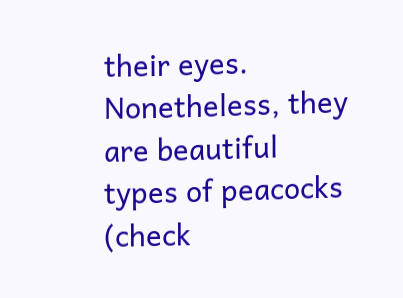their eyes. Nonetheless, they are beautiful types of peacocks (check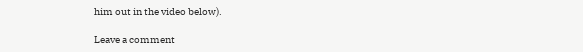him out in the video below).

Leave a comment